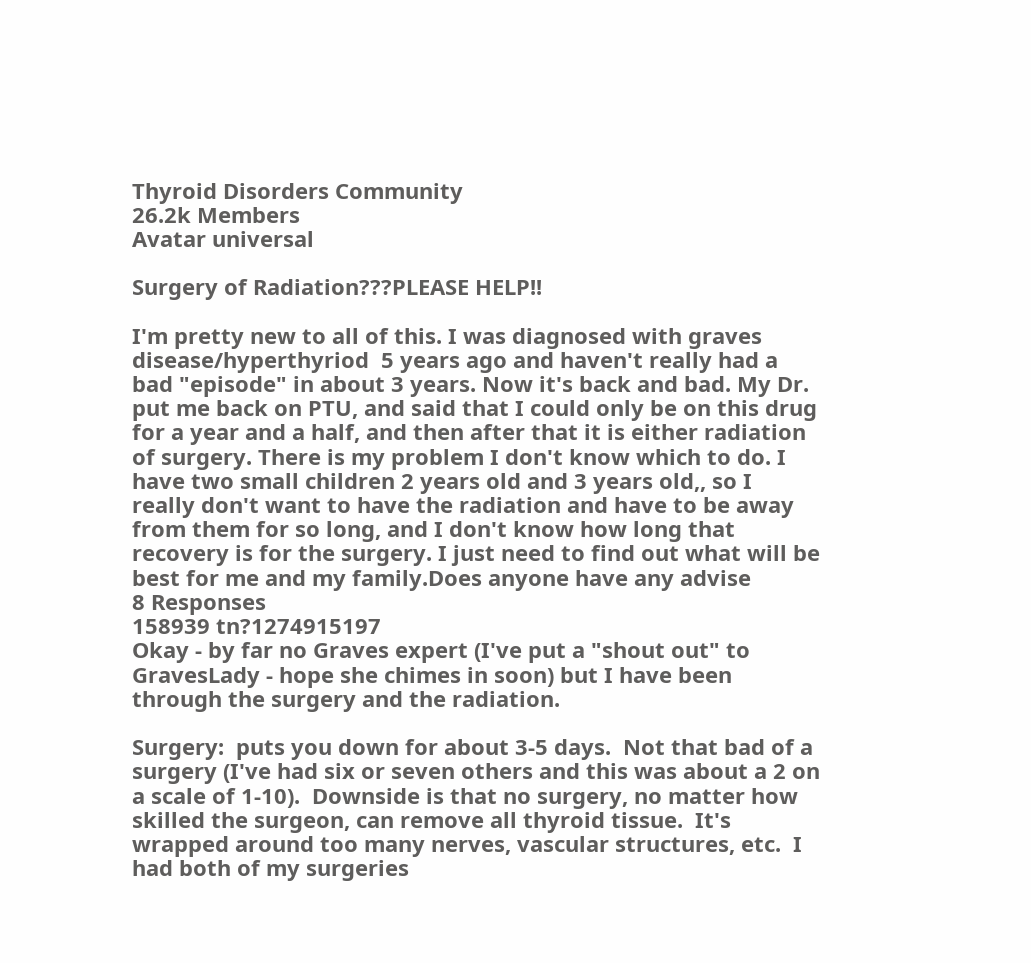Thyroid Disorders Community
26.2k Members
Avatar universal

Surgery of Radiation???PLEASE HELP!!

I'm pretty new to all of this. I was diagnosed with graves disease/hyperthyriod  5 years ago and haven't really had a bad "episode" in about 3 years. Now it's back and bad. My Dr. put me back on PTU, and said that I could only be on this drug for a year and a half, and then after that it is either radiation of surgery. There is my problem I don't know which to do. I have two small children 2 years old and 3 years old,, so I really don't want to have the radiation and have to be away from them for so long, and I don't know how long that recovery is for the surgery. I just need to find out what will be best for me and my family.Does anyone have any advise
8 Responses
158939 tn?1274915197
Okay - by far no Graves expert (I've put a "shout out" to GravesLady - hope she chimes in soon) but I have been through the surgery and the radiation.

Surgery:  puts you down for about 3-5 days.  Not that bad of a surgery (I've had six or seven others and this was about a 2 on a scale of 1-10).  Downside is that no surgery, no matter how skilled the surgeon, can remove all thyroid tissue.  It's wrapped around too many nerves, vascular structures, etc.  I had both of my surgeries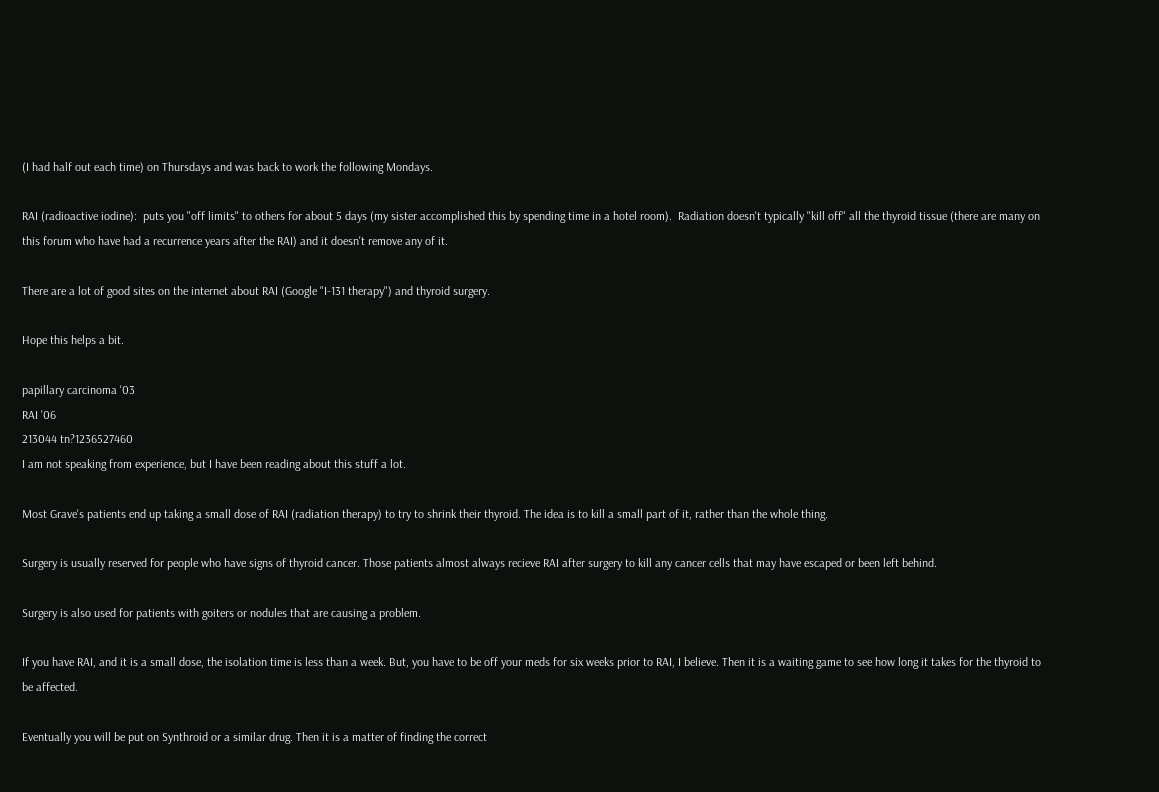(I had half out each time) on Thursdays and was back to work the following Mondays.

RAI (radioactive iodine):  puts you "off limits" to others for about 5 days (my sister accomplished this by spending time in a hotel room).  Radiation doesn't typically "kill off" all the thyroid tissue (there are many on this forum who have had a recurrence years after the RAI) and it doesn't remove any of it.

There are a lot of good sites on the internet about RAI (Google "I-131 therapy") and thyroid surgery.

Hope this helps a bit.

papillary carcinoma '03
RAI '06
213044 tn?1236527460
I am not speaking from experience, but I have been reading about this stuff a lot.

Most Grave's patients end up taking a small dose of RAI (radiation therapy) to try to shrink their thyroid. The idea is to kill a small part of it, rather than the whole thing.

Surgery is usually reserved for people who have signs of thyroid cancer. Those patients almost always recieve RAI after surgery to kill any cancer cells that may have escaped or been left behind.

Surgery is also used for patients with goiters or nodules that are causing a problem.

If you have RAI, and it is a small dose, the isolation time is less than a week. But, you have to be off your meds for six weeks prior to RAI, I believe. Then it is a waiting game to see how long it takes for the thyroid to be affected.

Eventually you will be put on Synthroid or a similar drug. Then it is a matter of finding the correct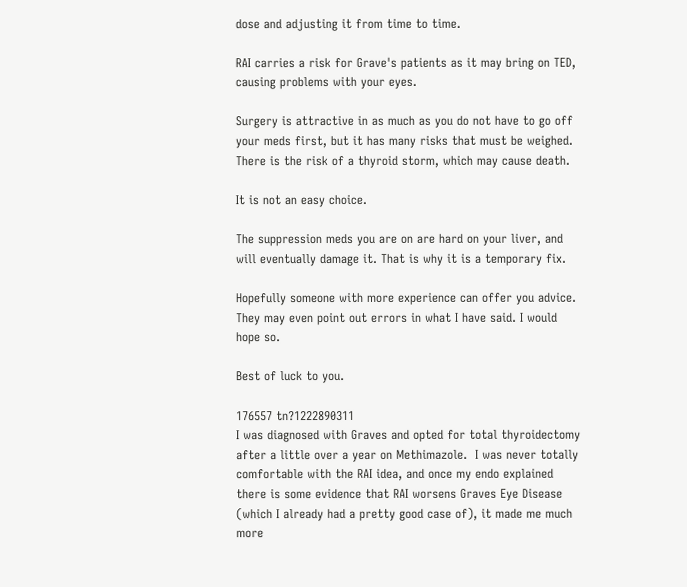dose and adjusting it from time to time.

RAI carries a risk for Grave's patients as it may bring on TED, causing problems with your eyes.

Surgery is attractive in as much as you do not have to go off your meds first, but it has many risks that must be weighed. There is the risk of a thyroid storm, which may cause death.

It is not an easy choice.

The suppression meds you are on are hard on your liver, and will eventually damage it. That is why it is a temporary fix.

Hopefully someone with more experience can offer you advice. They may even point out errors in what I have said. I would hope so.

Best of luck to you.

176557 tn?1222890311
I was diagnosed with Graves and opted for total thyroidectomy after a little over a year on Methimazole.  I was never totally comfortable with the RAI idea, and once my endo explained there is some evidence that RAI worsens Graves Eye Disease (which I already had a pretty good case of), it made me much more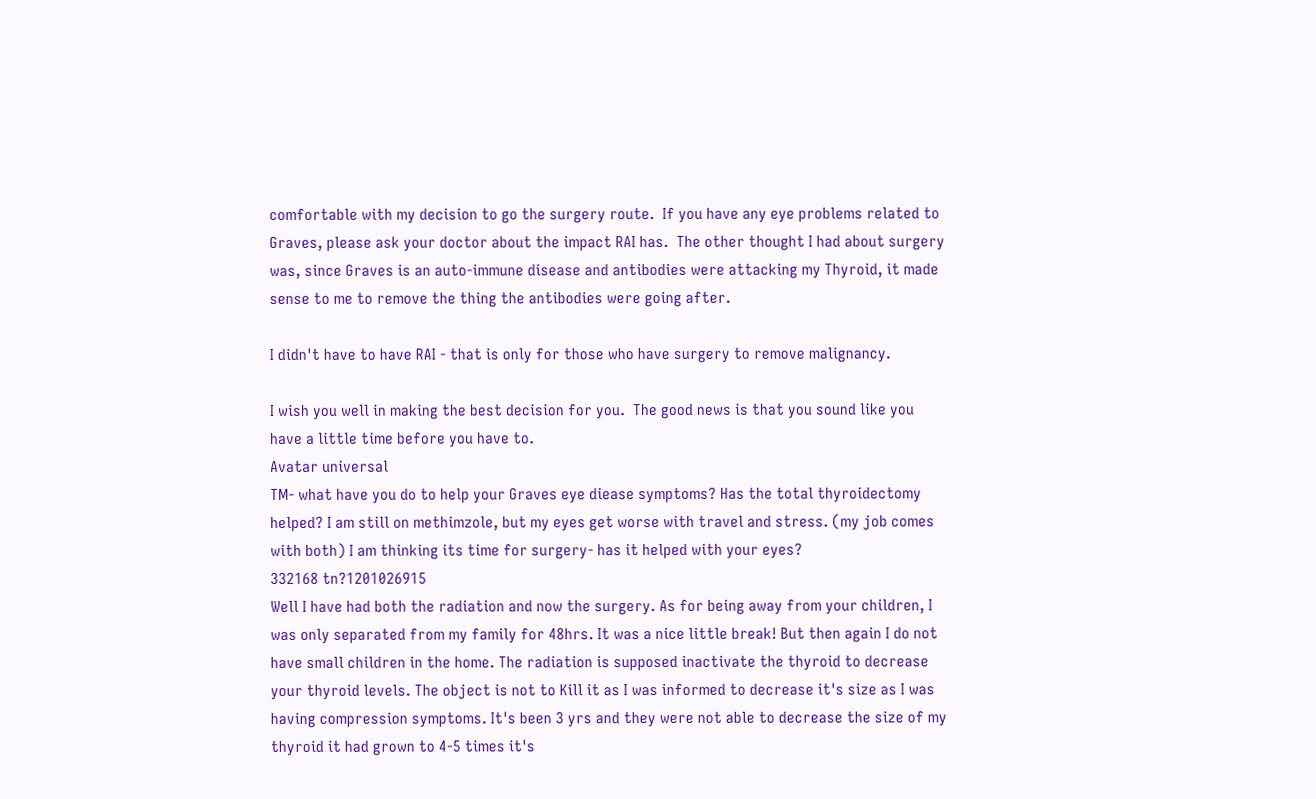comfortable with my decision to go the surgery route.  If you have any eye problems related to Graves, please ask your doctor about the impact RAI has.  The other thought I had about surgery was, since Graves is an auto-immune disease and antibodies were attacking my Thyroid, it made sense to me to remove the thing the antibodies were going after.

I didn't have to have RAI - that is only for those who have surgery to remove malignancy.

I wish you well in making the best decision for you.  The good news is that you sound like you have a little time before you have to.
Avatar universal
TM- what have you do to help your Graves eye diease symptoms? Has the total thyroidectomy helped? I am still on methimzole, but my eyes get worse with travel and stress. (my job comes with both) I am thinking its time for surgery- has it helped with your eyes?
332168 tn?1201026915
Well I have had both the radiation and now the surgery. As for being away from your children, I was only separated from my family for 48hrs. It was a nice little break! But then again I do not have small children in the home. The radiation is supposed inactivate the thyroid to decrease your thyroid levels. The object is not to Kill it as I was informed to decrease it's size as I was having compression symptoms. It's been 3 yrs and they were not able to decrease the size of my thyroid it had grown to 4-5 times it's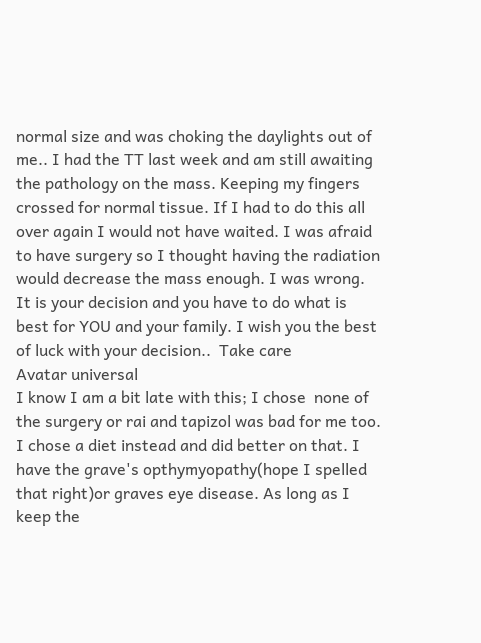normal size and was choking the daylights out of me.. I had the TT last week and am still awaiting the pathology on the mass. Keeping my fingers crossed for normal tissue. If I had to do this all over again I would not have waited. I was afraid to have surgery so I thought having the radiation would decrease the mass enough. I was wrong. It is your decision and you have to do what is best for YOU and your family. I wish you the best of luck with your decision..  Take care
Avatar universal
I know I am a bit late with this; I chose  none of the surgery or rai and tapizol was bad for me too. I chose a diet instead and did better on that. I have the grave's opthymyopathy(hope I spelled that right)or graves eye disease. As long as I keep the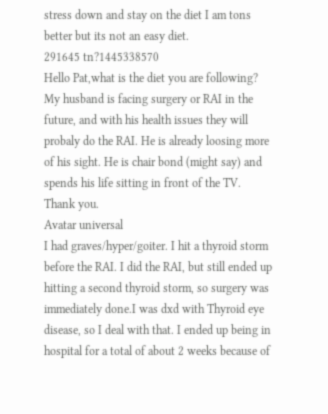stress down and stay on the diet I am tons better but its not an easy diet.
291645 tn?1445338570
Hello Pat,what is the diet you are following? My husband is facing surgery or RAI in the future, and with his health issues they will probaly do the RAI. He is already loosing more of his sight. He is chair bond (might say) and spends his life sitting in front of the TV. Thank you.
Avatar universal
I had graves/hyper/goiter. I hit a thyroid storm before the RAI. I did the RAI, but still ended up hitting a second thyroid storm, so surgery was immediately done.I was dxd with Thyroid eye disease, so I deal with that. I ended up being in hospital for a total of about 2 weeks because of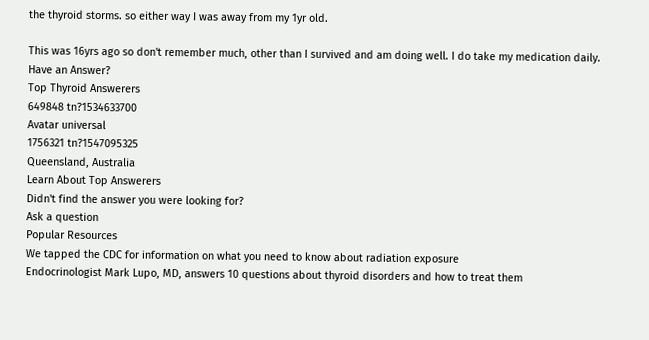the thyroid storms. so either way I was away from my 1yr old.

This was 16yrs ago so don't remember much, other than I survived and am doing well. I do take my medication daily.
Have an Answer?
Top Thyroid Answerers
649848 tn?1534633700
Avatar universal
1756321 tn?1547095325
Queensland, Australia
Learn About Top Answerers
Didn't find the answer you were looking for?
Ask a question
Popular Resources
We tapped the CDC for information on what you need to know about radiation exposure
Endocrinologist Mark Lupo, MD, answers 10 questions about thyroid disorders and how to treat them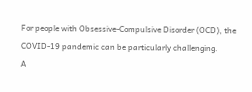For people with Obsessive-Compulsive Disorder (OCD), the COVID-19 pandemic can be particularly challenging.
A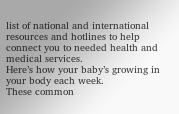list of national and international resources and hotlines to help connect you to needed health and medical services.
Here’s how your baby’s growing in your body each week.
These common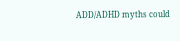ADD/ADHD myths could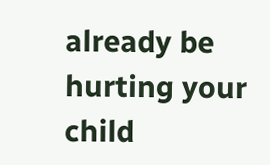already be hurting your child